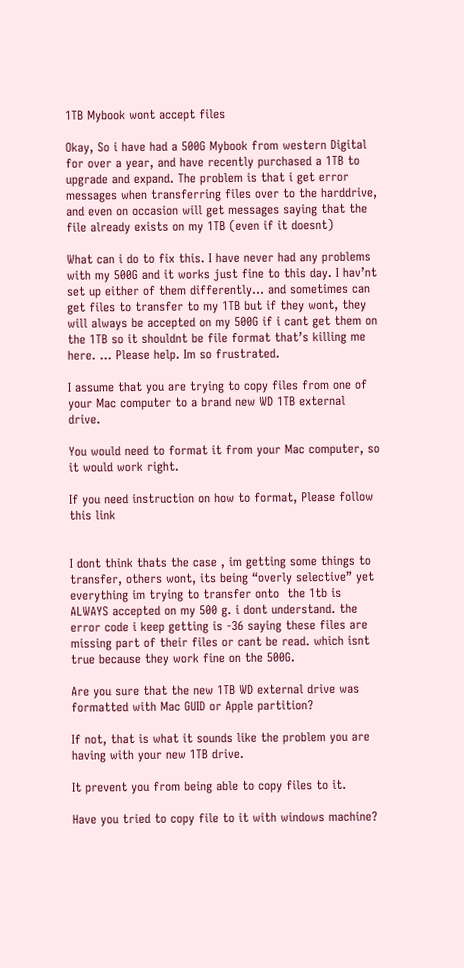1TB Mybook wont accept files

Okay, So i have had a 500G Mybook from western Digital for over a year, and have recently purchased a 1TB to upgrade and expand. The problem is that i get error messages when transferring files over to the harddrive, and even on occasion will get messages saying that the file already exists on my 1TB (even if it doesnt)

What can i do to fix this. I have never had any problems with my 500G and it works just fine to this day. I hav’nt set up either of them differently… and sometimes can get files to transfer to my 1TB but if they wont, they will always be accepted on my 500G if i cant get them on the 1TB so it shouldnt be file format that’s killing me here. … Please help. Im so frustrated.

I assume that you are trying to copy files from one of your Mac computer to a brand new WD 1TB external drive.

You would need to format it from your Mac computer, so it would work right.

If you need instruction on how to format, Please follow this link


I dont think thats the case , im getting some things to transfer, others wont, its being “overly selective” yet everything im trying to transfer onto  the 1tb is ALWAYS accepted on my 500 g. i dont understand. the error code i keep getting is -36 saying these files are missing part of their files or cant be read. which isnt true because they work fine on the 500G.

Are you sure that the new 1TB WD external drive was formatted with Mac GUID or Apple partition?

If not, that is what it sounds like the problem you are having with your new 1TB drive.

It prevent you from being able to copy files to it.

Have you tried to copy file to it with windows machine?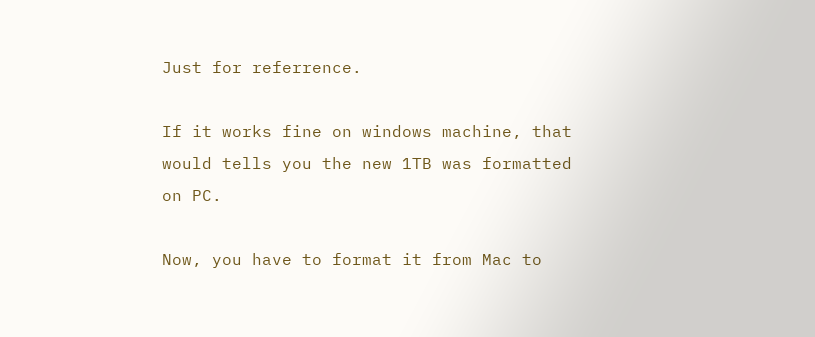Just for referrence.

If it works fine on windows machine, that would tells you the new 1TB was formatted on PC.

Now, you have to format it from Mac to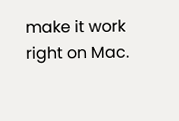make it work right on Mac.